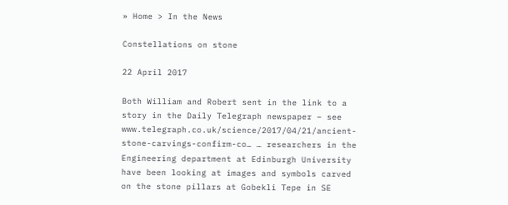» Home > In the News

Constellations on stone

22 April 2017

Both William and Robert sent in the link to a story in the Daily Telegraph newspaper – see www.telegraph.co.uk/science/2017/04/21/ancient-stone-carvings-confirm-co… … researchers in the Engineering department at Edinburgh University have been looking at images and symbols carved on the stone pillars at Gobekli Tepe in SE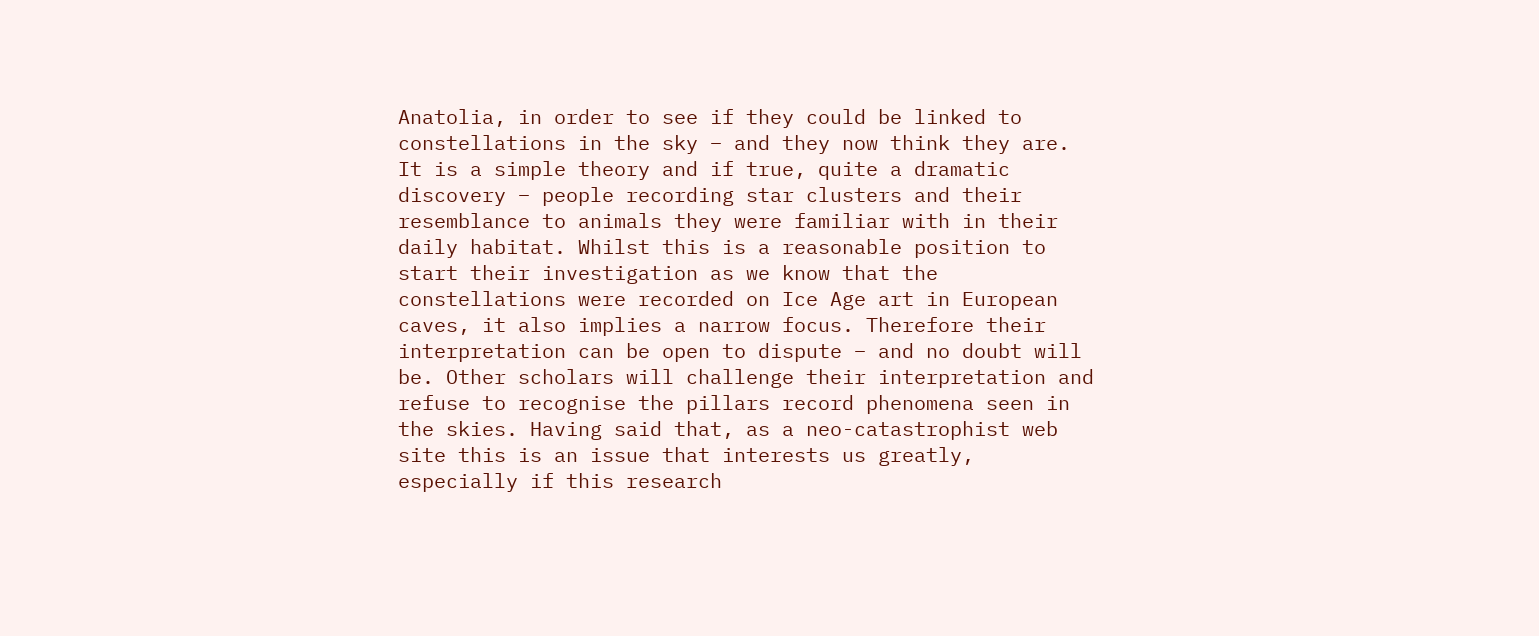Anatolia, in order to see if they could be linked to constellations in the sky – and they now think they are. It is a simple theory and if true, quite a dramatic discovery – people recording star clusters and their resemblance to animals they were familiar with in their daily habitat. Whilst this is a reasonable position to start their investigation as we know that the constellations were recorded on Ice Age art in European caves, it also implies a narrow focus. Therefore their interpretation can be open to dispute – and no doubt will be. Other scholars will challenge their interpretation and refuse to recognise the pillars record phenomena seen in the skies. Having said that, as a neo-catastrophist web site this is an issue that interests us greatly, especially if this research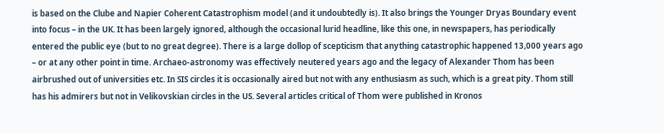is based on the Clube and Napier Coherent Catastrophism model (and it undoubtedly is). It also brings the Younger Dryas Boundary event into focus – in the UK. It has been largely ignored, although the occasional lurid headline, like this one, in newspapers, has periodically entered the public eye (but to no great degree). There is a large dollop of scepticism that anything catastrophic happened 13,000 years ago – or at any other point in time. Archaeo-astronomy was effectively neutered years ago and the legacy of Alexander Thom has been airbrushed out of universities etc. In SIS circles it is occasionally aired but not with any enthusiasm as such, which is a great pity. Thom still has his admirers but not in Velikovskian circles in the US. Several articles critical of Thom were published in Kronos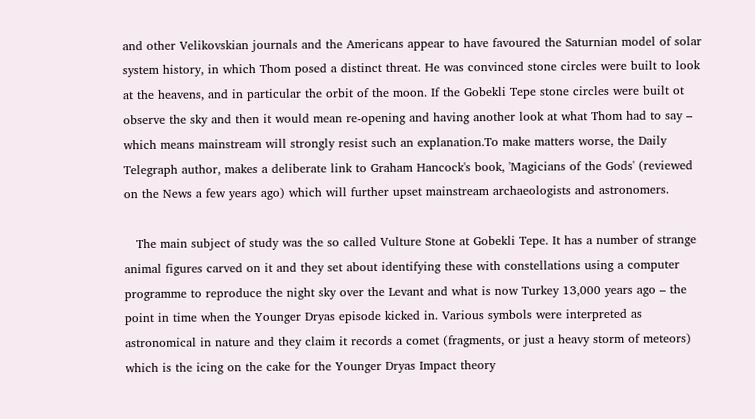and other Velikovskian journals and the Americans appear to have favoured the Saturnian model of solar system history, in which Thom posed a distinct threat. He was convinced stone circles were built to look at the heavens, and in particular the orbit of the moon. If the Gobekli Tepe stone circles were built ot observe the sky and then it would mean re-opening and having another look at what Thom had to say – which means mainstream will strongly resist such an explanation.To make matters worse, the Daily Telegraph author, makes a deliberate link to Graham Hancock's book, 'Magicians of the Gods' (reviewed on the News a few years ago) which will further upset mainstream archaeologists and astronomers.

   The main subject of study was the so called Vulture Stone at Gobekli Tepe. It has a number of strange animal figures carved on it and they set about identifying these with constellations using a computer programme to reproduce the night sky over the Levant and what is now Turkey 13,000 years ago – the point in time when the Younger Dryas episode kicked in. Various symbols were interpreted as astronomical in nature and they claim it records a comet (fragments, or just a heavy storm of meteors) which is the icing on the cake for the Younger Dryas Impact theory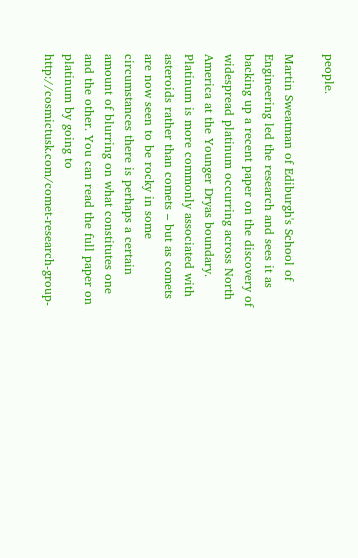people.

Martin Sweatman of Ediburgh's School of Engineering led the research and sees it as backing up a recent paper on the discovery of widespread platinum occurring across North America at the Younger Dryas boundary. Platinum is more commonly associated with asteroids rather than comets – but as comets are now seen to be rocky in some circumstances there is perhaps a certain amount of blurring on what constitutes one and the other. You can read the full paper on platinum by going to http://cosmictusk.com/comet-research-group-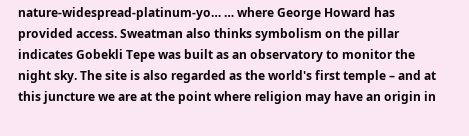nature-widespread-platinum-yo… … where George Howard has provided access. Sweatman also thinks symbolism on the pillar indicates Gobekli Tepe was built as an observatory to monitor the night sky. The site is also regarded as the world's first temple – and at this juncture we are at the point where religion may have an origin in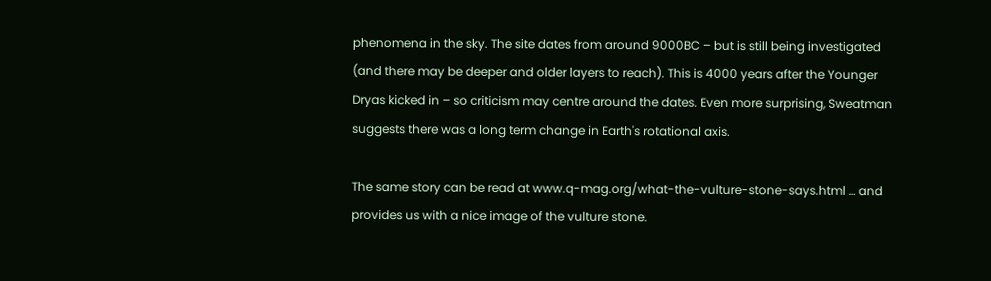phenomena in the sky. The site dates from around 9000BC – but is still being investigated (and there may be deeper and older layers to reach). This is 4000 years after the Younger Dryas kicked in – so criticism may centre around the dates. Even more surprising, Sweatman suggests there was a long term change in Earth's rotational axis.

The same story can be read at www.q-mag.org/what-the-vulture-stone-says.html … and provides us with a nice image of the vulture stone.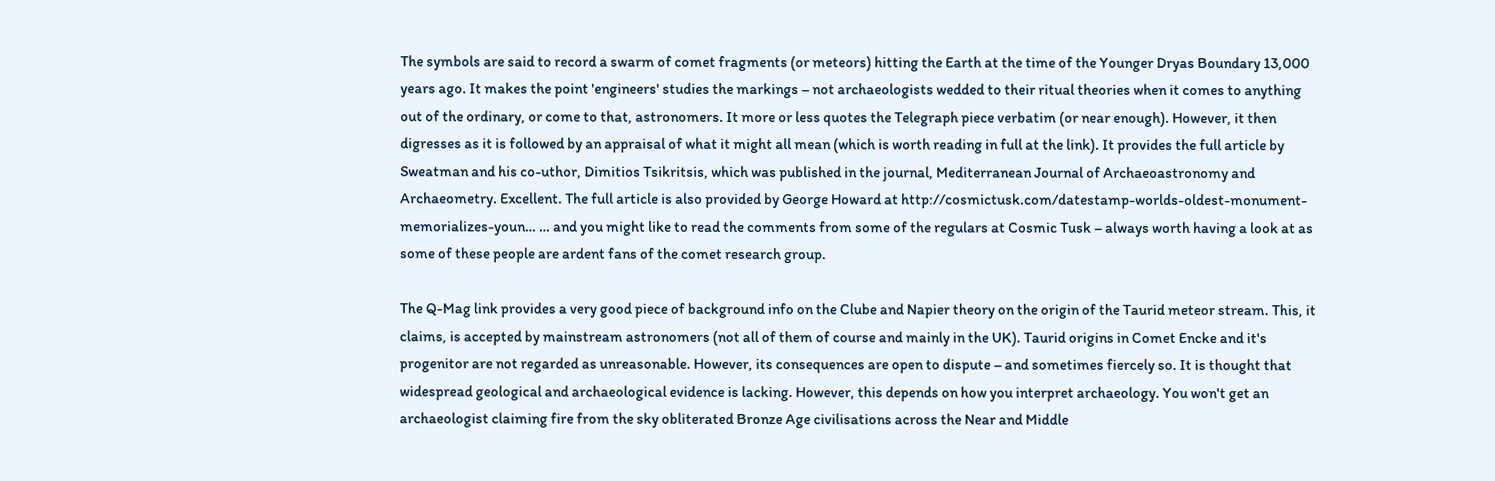The symbols are said to record a swarm of comet fragments (or meteors) hitting the Earth at the time of the Younger Dryas Boundary 13,000 years ago. It makes the point 'engineers' studies the markings – not archaeologists wedded to their ritual theories when it comes to anything out of the ordinary, or come to that, astronomers. It more or less quotes the Telegraph piece verbatim (or near enough). However, it then digresses as it is followed by an appraisal of what it might all mean (which is worth reading in full at the link). It provides the full article by Sweatman and his co-uthor, Dimitios Tsikritsis, which was published in the journal, Mediterranean Journal of Archaeoastronomy and Archaeometry. Excellent. The full article is also provided by George Howard at http://cosmictusk.com/datestamp-worlds-oldest-monument-memorializes-youn… … and you might like to read the comments from some of the regulars at Cosmic Tusk – always worth having a look at as some of these people are ardent fans of the comet research group.

The Q-Mag link provides a very good piece of background info on the Clube and Napier theory on the origin of the Taurid meteor stream. This, it claims, is accepted by mainstream astronomers (not all of them of course and mainly in the UK). Taurid origins in Comet Encke and it's progenitor are not regarded as unreasonable. However, its consequences are open to dispute – and sometimes fiercely so. It is thought that widespread geological and archaeological evidence is lacking. However, this depends on how you interpret archaeology. You won't get an archaeologist claiming fire from the sky obliterated Bronze Age civilisations across the Near and Middle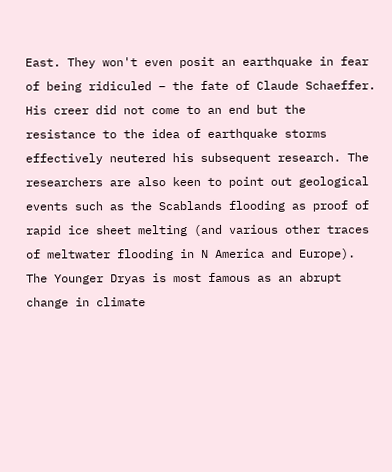East. They won't even posit an earthquake in fear of being ridiculed – the fate of Claude Schaeffer. His creer did not come to an end but the resistance to the idea of earthquake storms effectively neutered his subsequent research. The researchers are also keen to point out geological events such as the Scablands flooding as proof of rapid ice sheet melting (and various other traces of meltwater flooding in N America and Europe). The Younger Dryas is most famous as an abrupt change in climate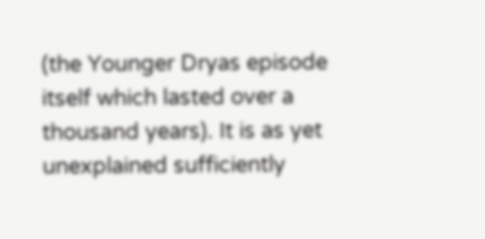(the Younger Dryas episode itself which lasted over a thousand years). It is as yet unexplained sufficiently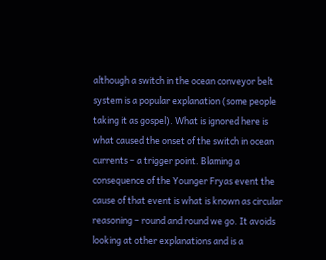although a switch in the ocean conveyor belt system is a popular explanation (some people taking it as gospel). What is ignored here is what caused the onset of the switch in ocean currents – a trigger point. Blaming a consequence of the Younger Fryas event the cause of that event is what is known as circular reasoning – round and round we go. It avoids looking at other explanations and is a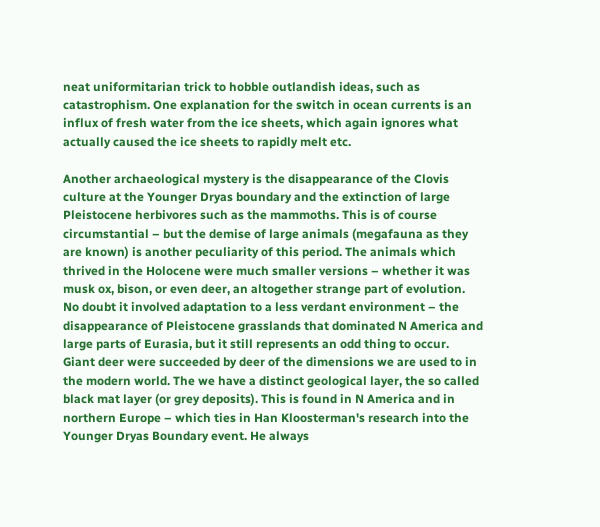neat uniformitarian trick to hobble outlandish ideas, such as catastrophism. One explanation for the switch in ocean currents is an influx of fresh water from the ice sheets, which again ignores what actually caused the ice sheets to rapidly melt etc.

Another archaeological mystery is the disappearance of the Clovis culture at the Younger Dryas boundary and the extinction of large Pleistocene herbivores such as the mammoths. This is of course circumstantial – but the demise of large animals (megafauna as they are known) is another peculiarity of this period. The animals which thrived in the Holocene were much smaller versions – whether it was musk ox, bison, or even deer, an altogether strange part of evolution. No doubt it involved adaptation to a less verdant environment – the disappearance of Pleistocene grasslands that dominated N America and large parts of Eurasia, but it still represents an odd thing to occur. Giant deer were succeeded by deer of the dimensions we are used to in the modern world. The we have a distinct geological layer, the so called black mat layer (or grey deposits). This is found in N America and in northern Europe – which ties in Han Kloosterman's research into the Younger Dryas Boundary event. He always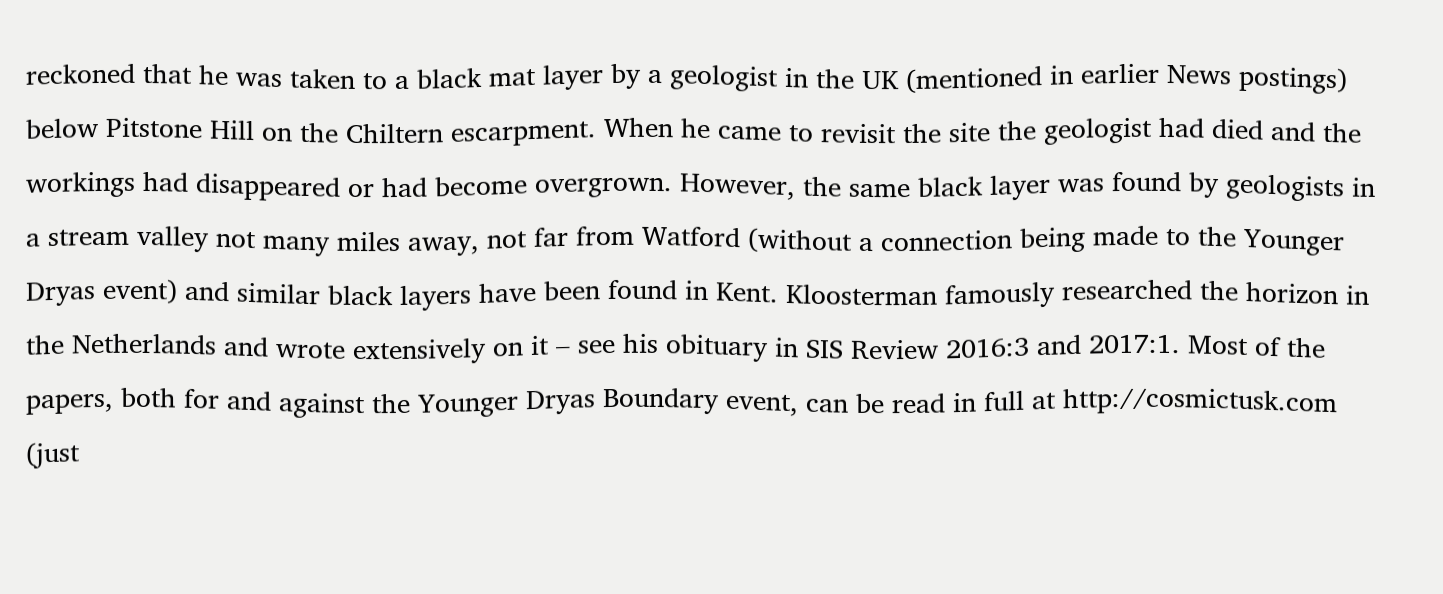reckoned that he was taken to a black mat layer by a geologist in the UK (mentioned in earlier News postings) below Pitstone Hill on the Chiltern escarpment. When he came to revisit the site the geologist had died and the workings had disappeared or had become overgrown. However, the same black layer was found by geologists in a stream valley not many miles away, not far from Watford (without a connection being made to the Younger Dryas event) and similar black layers have been found in Kent. Kloosterman famously researched the horizon in the Netherlands and wrote extensively on it – see his obituary in SIS Review 2016:3 and 2017:1. Most of the papers, both for and against the Younger Dryas Boundary event, can be read in full at http://cosmictusk.com (just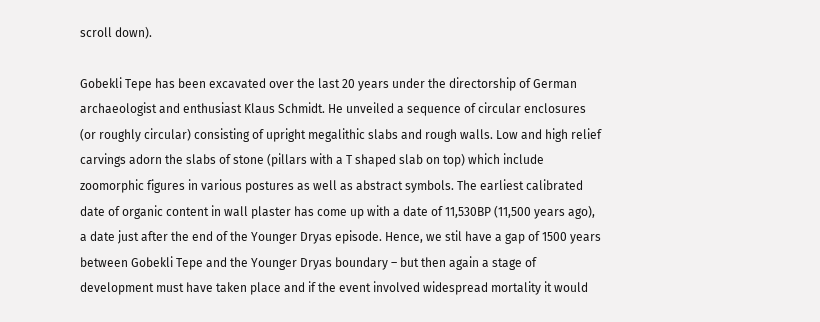scroll down).

Gobekli Tepe has been excavated over the last 20 years under the directorship of German archaeologist and enthusiast Klaus Schmidt. He unveiled a sequence of circular enclosures (or roughly circular) consisting of upright megalithic slabs and rough walls. Low and high relief carvings adorn the slabs of stone (pillars with a T shaped slab on top) which include zoomorphic figures in various postures as well as abstract symbols. The earliest calibrated date of organic content in wall plaster has come up with a date of 11,530BP (11,500 years ago), a date just after the end of the Younger Dryas episode. Hence, we stil have a gap of 1500 years between Gobekli Tepe and the Younger Dryas boundary – but then again a stage of development must have taken place and if the event involved widespread mortality it would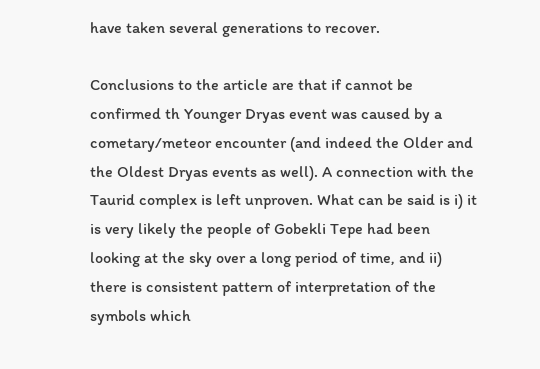have taken several generations to recover.

Conclusions to the article are that if cannot be confirmed th Younger Dryas event was caused by a cometary/meteor encounter (and indeed the Older and the Oldest Dryas events as well). A connection with the Taurid complex is left unproven. What can be said is i) it is very likely the people of Gobekli Tepe had been looking at the sky over a long period of time, and ii) there is consistent pattern of interpretation of the symbols which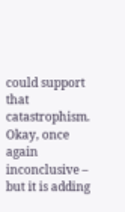could support that catastrophism. Okay, once again inconclusive – but it is adding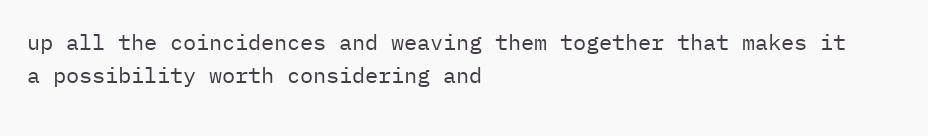up all the coincidences and weaving them together that makes it a possibility worth considering and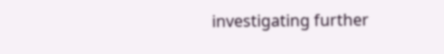investigating further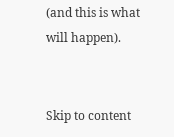(and this is what will happen).


Skip to content